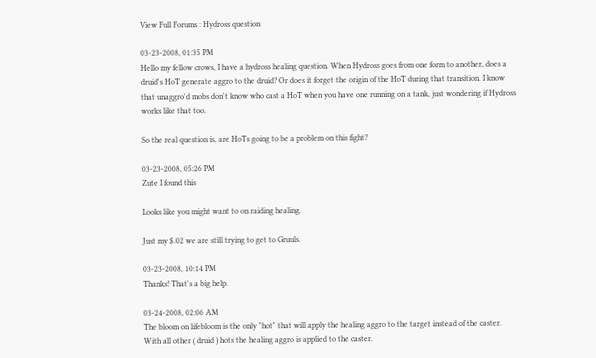View Full Forums : Hydross question

03-23-2008, 01:35 PM
Hello my fellow crows, I have a hydross healing question. When Hydross goes from one form to another, does a druid's HoT generate aggro to the druid? Or does it forget the origin of the HoT during that transition. I know that unaggro'd mobs don't know who cast a HoT when you have one running on a tank, just wondering if Hydross works like that too.

So the real question is, are HoTs going to be a problem on this fight?

03-23-2008, 05:26 PM
Zute I found this

Looks like you might want to on raiding healing.

Just my $.02 we are still trying to get to Gruuls.

03-23-2008, 10:14 PM
Thanks! That's a big help.

03-24-2008, 02:06 AM
The bloom on lifebloom is the only "hot" that will apply the healing aggro to the target instead of the caster. With all other ( druid ) hots the healing aggro is applied to the caster.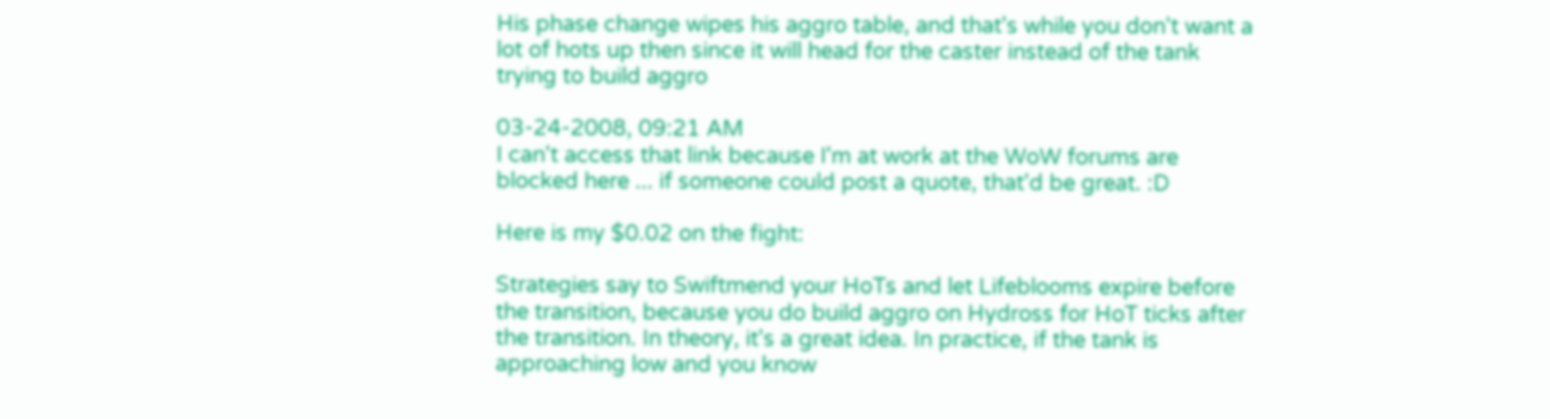His phase change wipes his aggro table, and that's while you don't want a lot of hots up then since it will head for the caster instead of the tank trying to build aggro

03-24-2008, 09:21 AM
I can't access that link because I'm at work at the WoW forums are blocked here ... if someone could post a quote, that'd be great. :D

Here is my $0.02 on the fight:

Strategies say to Swiftmend your HoTs and let Lifeblooms expire before the transition, because you do build aggro on Hydross for HoT ticks after the transition. In theory, it's a great idea. In practice, if the tank is approaching low and you know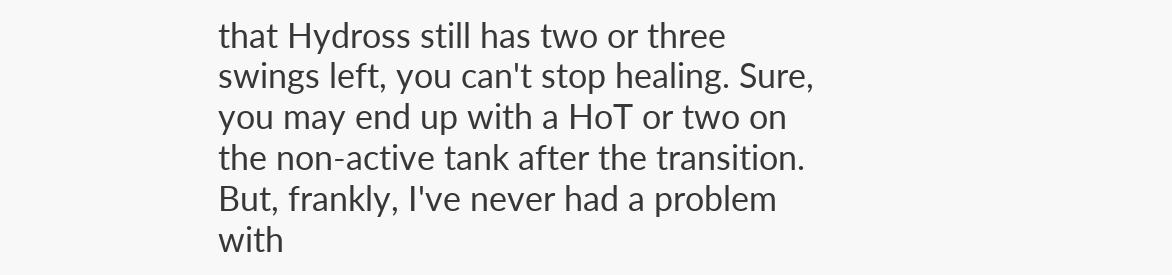that Hydross still has two or three swings left, you can't stop healing. Sure, you may end up with a HoT or two on the non-active tank after the transition. But, frankly, I've never had a problem with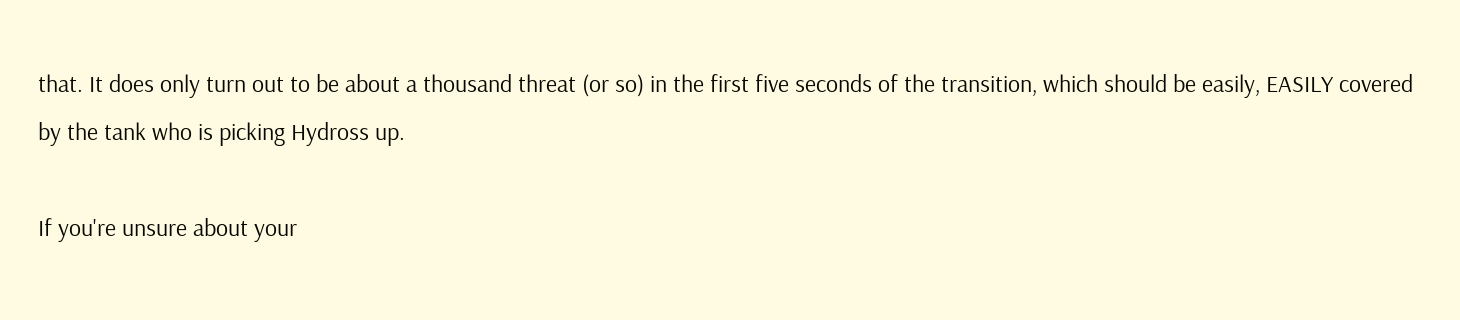that. It does only turn out to be about a thousand threat (or so) in the first five seconds of the transition, which should be easily, EASILY covered by the tank who is picking Hydross up.

If you're unsure about your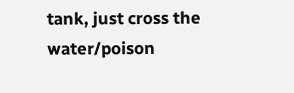tank, just cross the water/poison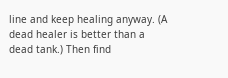line and keep healing anyway. (A dead healer is better than a dead tank.) Then find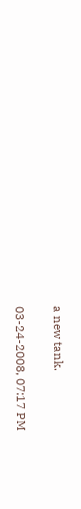a new tank.

03-24-2008, 07:17 PM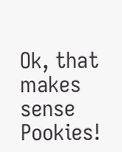Ok, that makes sense Pookies!